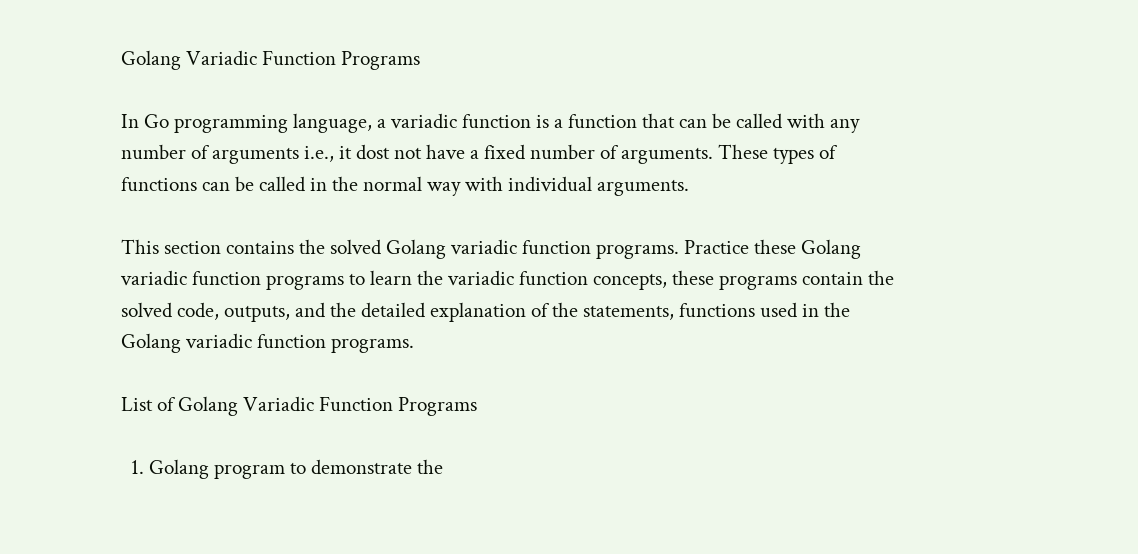Golang Variadic Function Programs

In Go programming language, a variadic function is a function that can be called with any number of arguments i.e., it dost not have a fixed number of arguments. These types of functions can be called in the normal way with individual arguments.

This section contains the solved Golang variadic function programs. Practice these Golang variadic function programs to learn the variadic function concepts, these programs contain the solved code, outputs, and the detailed explanation of the statements, functions used in the Golang variadic function programs.

List of Golang Variadic Function Programs

  1. Golang program to demonstrate the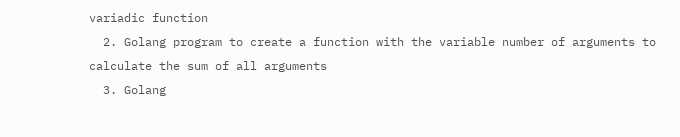variadic function
  2. Golang program to create a function with the variable number of arguments to calculate the sum of all arguments
  3. Golang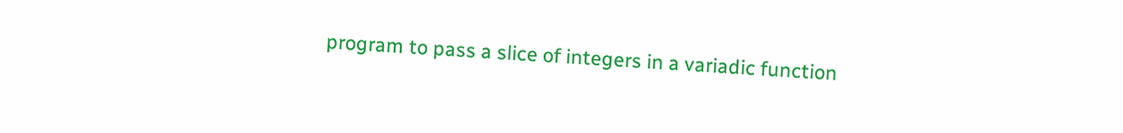program to pass a slice of integers in a variadic function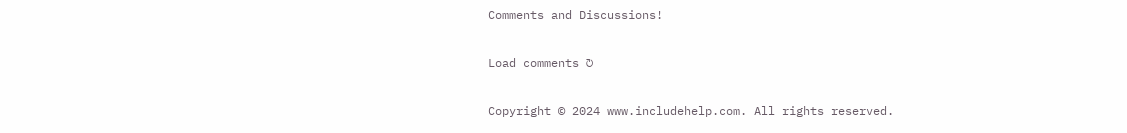Comments and Discussions!

Load comments ↻

Copyright © 2024 www.includehelp.com. All rights reserved.